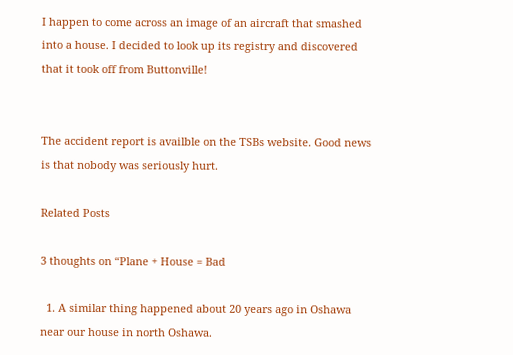I happen to come across an image of an aircraft that smashed into a house. I decided to look up its registry and discovered that it took off from Buttonville!


The accident report is availble on the TSBs website. Good news is that nobody was seriously hurt.

Related Posts

3 thoughts on “Plane + House = Bad

  1. A similar thing happened about 20 years ago in Oshawa near our house in north Oshawa.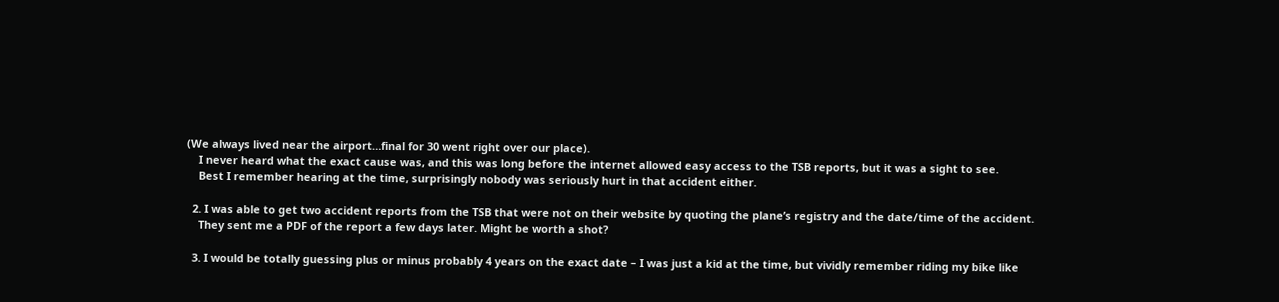(We always lived near the airport…final for 30 went right over our place).
    I never heard what the exact cause was, and this was long before the internet allowed easy access to the TSB reports, but it was a sight to see.
    Best I remember hearing at the time, surprisingly nobody was seriously hurt in that accident either.

  2. I was able to get two accident reports from the TSB that were not on their website by quoting the plane’s registry and the date/time of the accident.
    They sent me a PDF of the report a few days later. Might be worth a shot?

  3. I would be totally guessing plus or minus probably 4 years on the exact date – I was just a kid at the time, but vividly remember riding my bike like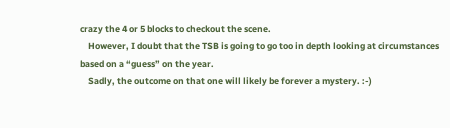crazy the 4 or 5 blocks to checkout the scene.
    However, I doubt that the TSB is going to go too in depth looking at circumstances based on a “guess” on the year.
    Sadly, the outcome on that one will likely be forever a mystery. :-)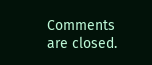Comments are closed.